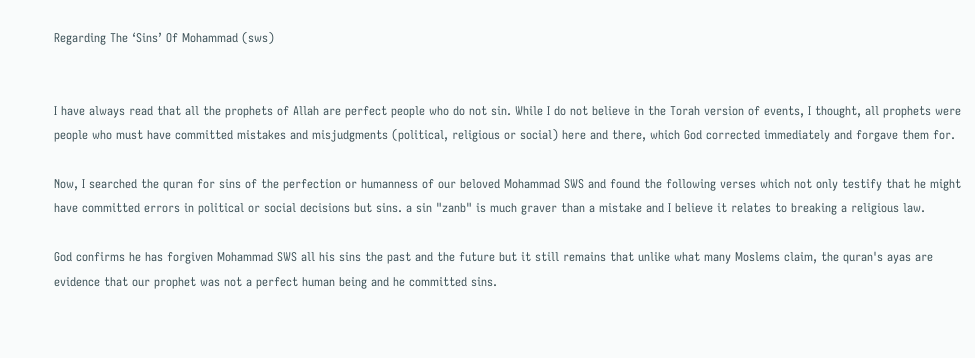Regarding The ‘Sins’ Of Mohammad (sws)


I have always read that all the prophets of Allah are perfect people who do not sin. While I do not believe in the Torah version of events, I thought, all prophets were people who must have committed mistakes and misjudgments (political, religious or social) here and there, which God corrected immediately and forgave them for.

Now, I searched the quran for sins of the perfection or humanness of our beloved Mohammad SWS and found the following verses which not only testify that he might have committed errors in political or social decisions but sins. a sin "zanb" is much graver than a mistake and I believe it relates to breaking a religious law.

God confirms he has forgiven Mohammad SWS all his sins the past and the future but it still remains that unlike what many Moslems claim, the quran's ayas are evidence that our prophet was not a perfect human being and he committed sins.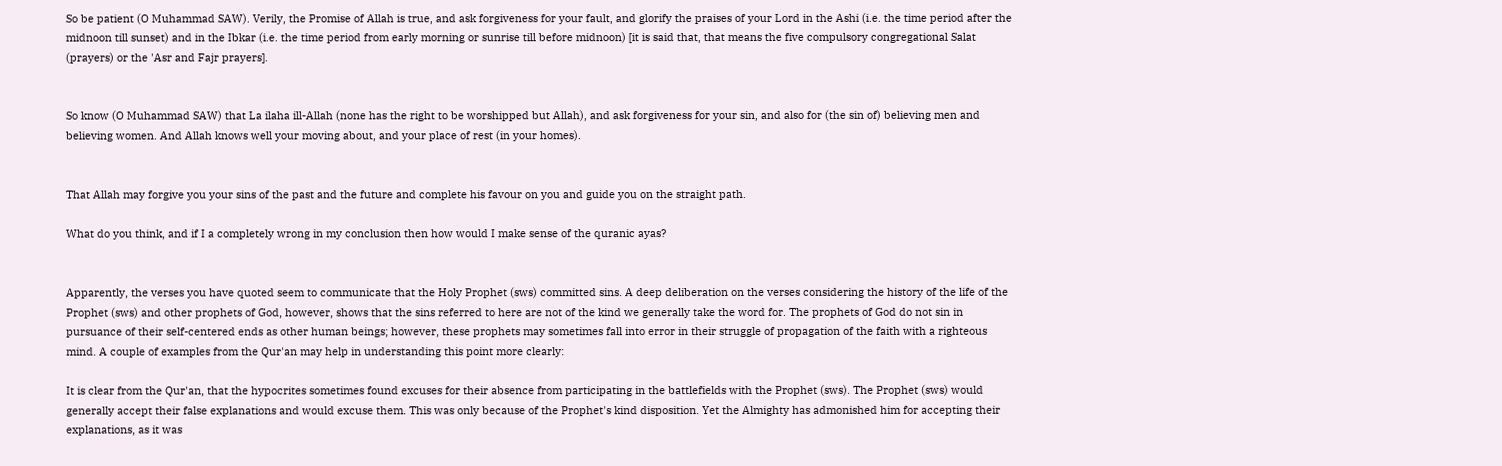So be patient (O Muhammad SAW). Verily, the Promise of Allah is true, and ask forgiveness for your fault, and glorify the praises of your Lord in the Ashi (i.e. the time period after the midnoon till sunset) and in the Ibkar (i.e. the time period from early morning or sunrise till before midnoon) [it is said that, that means the five compulsory congregational Salat (prayers) or the 'Asr and Fajr prayers].


So know (O Muhammad SAW) that La ilaha ill-Allah (none has the right to be worshipped but Allah), and ask forgiveness for your sin, and also for (the sin of) believing men and believing women. And Allah knows well your moving about, and your place of rest (in your homes).


That Allah may forgive you your sins of the past and the future and complete his favour on you and guide you on the straight path.

What do you think, and if I a completely wrong in my conclusion then how would I make sense of the quranic ayas?


Apparently, the verses you have quoted seem to communicate that the Holy Prophet (sws) committed sins. A deep deliberation on the verses considering the history of the life of the Prophet (sws) and other prophets of God, however, shows that the sins referred to here are not of the kind we generally take the word for. The prophets of God do not sin in pursuance of their self-centered ends as other human beings; however, these prophets may sometimes fall into error in their struggle of propagation of the faith with a righteous mind. A couple of examples from the Qur'an may help in understanding this point more clearly:

It is clear from the Qur'an, that the hypocrites sometimes found excuses for their absence from participating in the battlefields with the Prophet (sws). The Prophet (sws) would generally accept their false explanations and would excuse them. This was only because of the Prophet's kind disposition. Yet the Almighty has admonished him for accepting their explanations, as it was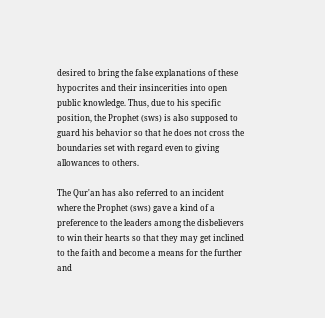desired to bring the false explanations of these hypocrites and their insincerities into open public knowledge. Thus, due to his specific position, the Prophet (sws) is also supposed to guard his behavior so that he does not cross the boundaries set with regard even to giving allowances to others.

The Qur'an has also referred to an incident where the Prophet (sws) gave a kind of a preference to the leaders among the disbelievers to win their hearts so that they may get inclined to the faith and become a means for the further and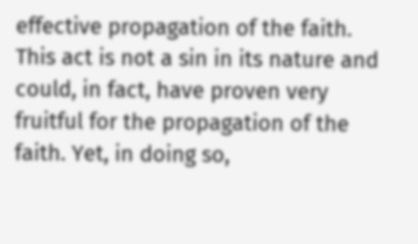effective propagation of the faith. This act is not a sin in its nature and could, in fact, have proven very fruitful for the propagation of the faith. Yet, in doing so,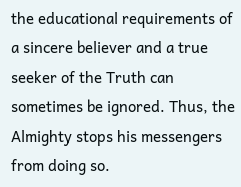the educational requirements of a sincere believer and a true seeker of the Truth can sometimes be ignored. Thus, the Almighty stops his messengers from doing so.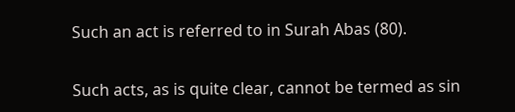Such an act is referred to in Surah Abas (80).

Such acts, as is quite clear, cannot be termed as sin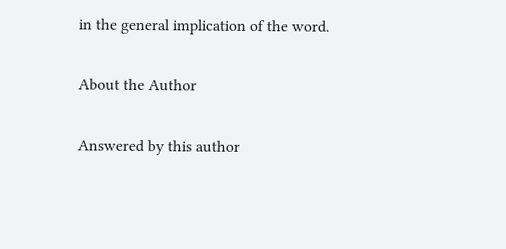in the general implication of the word.

About the Author

Answered by this author